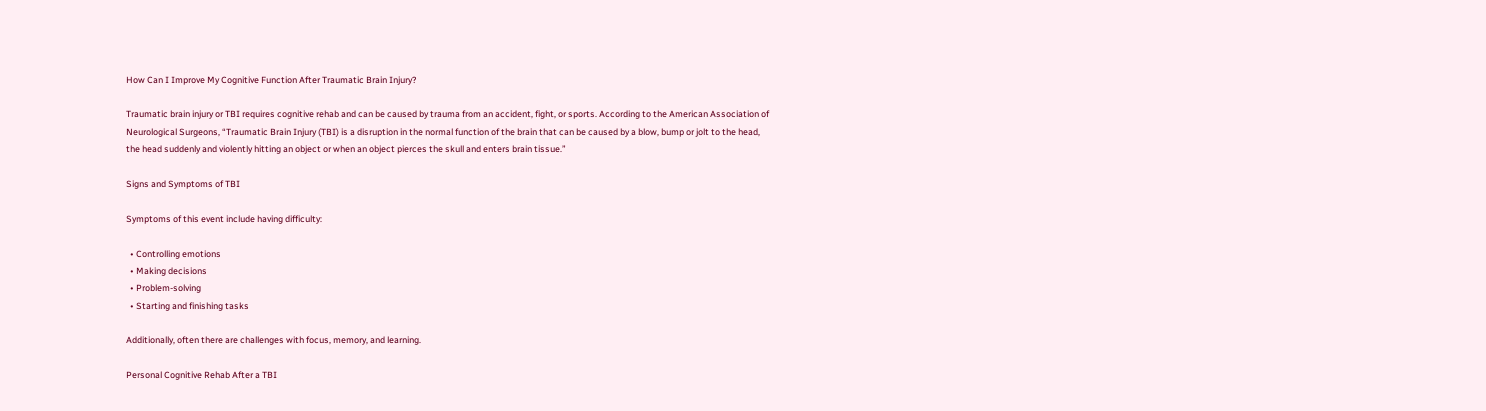How Can I Improve My Cognitive Function After Traumatic Brain Injury?

Traumatic brain injury or TBI requires cognitive rehab and can be caused by trauma from an accident, fight, or sports. According to the American Association of Neurological Surgeons, “Traumatic Brain Injury (TBI) is a disruption in the normal function of the brain that can be caused by a blow, bump or jolt to the head, the head suddenly and violently hitting an object or when an object pierces the skull and enters brain tissue.”

Signs and Symptoms of TBI

Symptoms of this event include having difficulty:

  • Controlling emotions
  • Making decisions
  • Problem-solving
  • Starting and finishing tasks

Additionally, often there are challenges with focus, memory, and learning.

Personal Cognitive Rehab After a TBI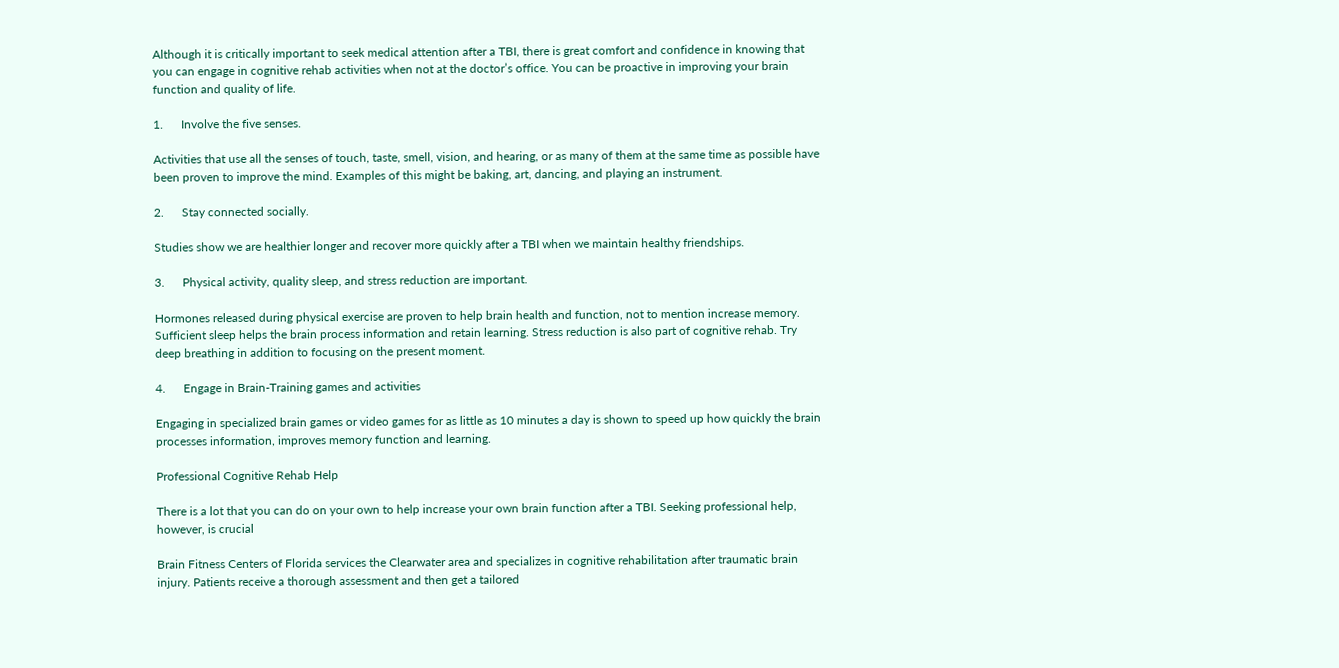Although it is critically important to seek medical attention after a TBI, there is great comfort and confidence in knowing that you can engage in cognitive rehab activities when not at the doctor’s office. You can be proactive in improving your brain function and quality of life.

1.      Involve the five senses.

Activities that use all the senses of touch, taste, smell, vision, and hearing, or as many of them at the same time as possible have been proven to improve the mind. Examples of this might be baking, art, dancing, and playing an instrument.

2.      Stay connected socially.

Studies show we are healthier longer and recover more quickly after a TBI when we maintain healthy friendships.

3.      Physical activity, quality sleep, and stress reduction are important.

Hormones released during physical exercise are proven to help brain health and function, not to mention increase memory. Sufficient sleep helps the brain process information and retain learning. Stress reduction is also part of cognitive rehab. Try deep breathing in addition to focusing on the present moment.

4.      Engage in Brain-Training games and activities

Engaging in specialized brain games or video games for as little as 10 minutes a day is shown to speed up how quickly the brain processes information, improves memory function and learning.

Professional Cognitive Rehab Help

There is a lot that you can do on your own to help increase your own brain function after a TBI. Seeking professional help, however, is crucial

Brain Fitness Centers of Florida services the Clearwater area and specializes in cognitive rehabilitation after traumatic brain injury. Patients receive a thorough assessment and then get a tailored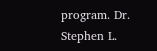program. Dr. Stephen L.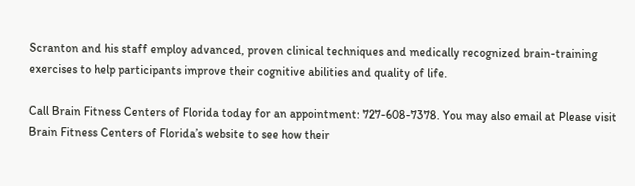Scranton and his staff employ advanced, proven clinical techniques and medically recognized brain-training exercises to help participants improve their cognitive abilities and quality of life.

Call Brain Fitness Centers of Florida today for an appointment: 727-608-7378. You may also email at Please visit Brain Fitness Centers of Florida’s website to see how their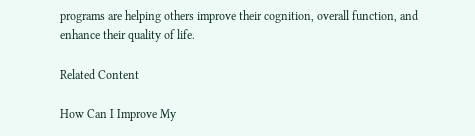programs are helping others improve their cognition, overall function, and enhance their quality of life.

Related Content

How Can I Improve My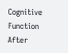Cognitive Function After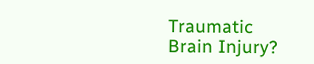Traumatic Brain Injury?